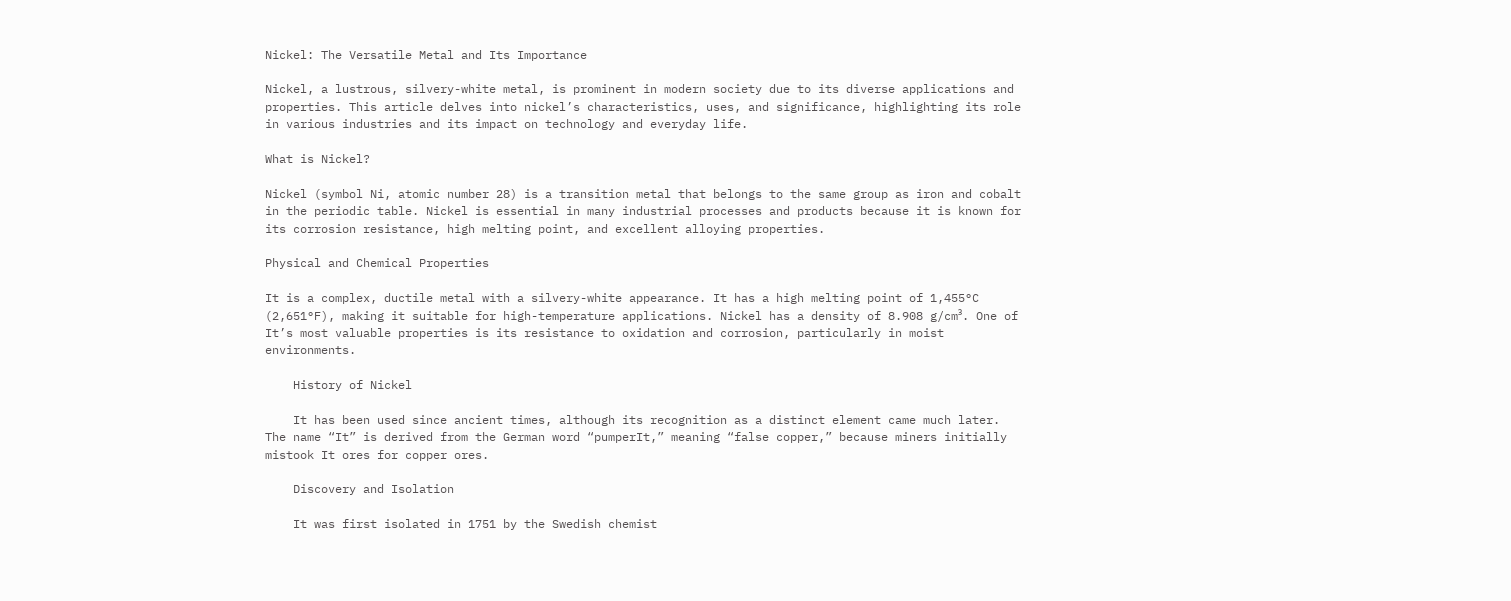Nickel: The Versatile Metal and Its Importance

Nickel, a lustrous, silvery-white metal, is prominent in modern society due to its diverse applications and properties. This article delves into nickel’s characteristics, uses, and significance, highlighting its role in various industries and its impact on technology and everyday life.

What is Nickel?

Nickel (symbol Ni, atomic number 28) is a transition metal that belongs to the same group as iron and cobalt in the periodic table. Nickel is essential in many industrial processes and products because it is known for its corrosion resistance, high melting point, and excellent alloying properties.

Physical and Chemical Properties

It is a complex, ductile metal with a silvery-white appearance. It has a high melting point of 1,455°C (2,651°F), making it suitable for high-temperature applications. Nickel has a density of 8.908 g/cm³. One of It’s most valuable properties is its resistance to oxidation and corrosion, particularly in moist environments.

    History of Nickel

    It has been used since ancient times, although its recognition as a distinct element came much later. The name “It” is derived from the German word “pumperIt,” meaning “false copper,” because miners initially mistook It ores for copper ores.

    Discovery and Isolation

    It was first isolated in 1751 by the Swedish chemist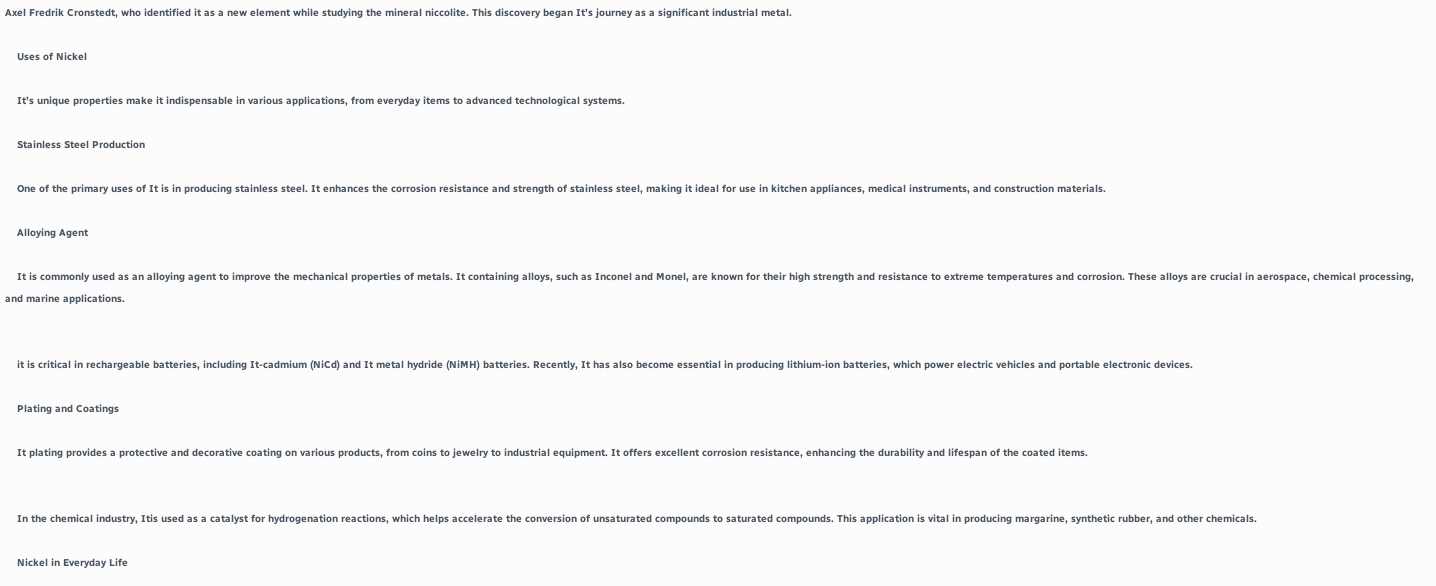Axel Fredrik Cronstedt, who identified it as a new element while studying the mineral niccolite. This discovery began It’s journey as a significant industrial metal.

    Uses of Nickel

    It’s unique properties make it indispensable in various applications, from everyday items to advanced technological systems.

    Stainless Steel Production

    One of the primary uses of It is in producing stainless steel. It enhances the corrosion resistance and strength of stainless steel, making it ideal for use in kitchen appliances, medical instruments, and construction materials.

    Alloying Agent

    It is commonly used as an alloying agent to improve the mechanical properties of metals. It containing alloys, such as Inconel and Monel, are known for their high strength and resistance to extreme temperatures and corrosion. These alloys are crucial in aerospace, chemical processing, and marine applications.


    it is critical in rechargeable batteries, including It-cadmium (NiCd) and It metal hydride (NiMH) batteries. Recently, It has also become essential in producing lithium-ion batteries, which power electric vehicles and portable electronic devices.

    Plating and Coatings

    It plating provides a protective and decorative coating on various products, from coins to jewelry to industrial equipment. It offers excellent corrosion resistance, enhancing the durability and lifespan of the coated items.


    In the chemical industry, Itis used as a catalyst for hydrogenation reactions, which helps accelerate the conversion of unsaturated compounds to saturated compounds. This application is vital in producing margarine, synthetic rubber, and other chemicals.

    Nickel in Everyday Life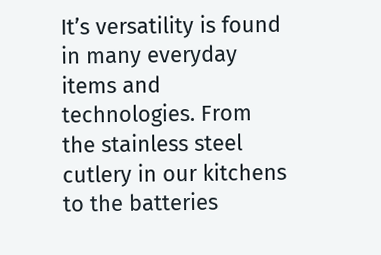It’s versatility is found in many everyday items and technologies. From the stainless steel cutlery in our kitchens to the batteries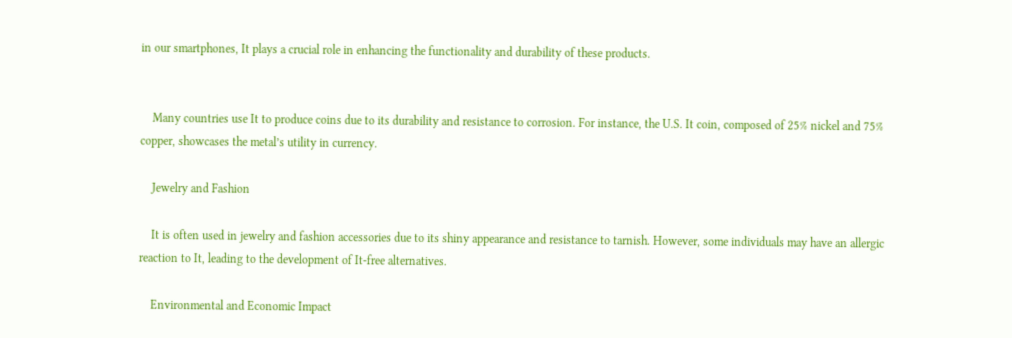in our smartphones, It plays a crucial role in enhancing the functionality and durability of these products.


    Many countries use It to produce coins due to its durability and resistance to corrosion. For instance, the U.S. It coin, composed of 25% nickel and 75% copper, showcases the metal’s utility in currency.

    Jewelry and Fashion

    It is often used in jewelry and fashion accessories due to its shiny appearance and resistance to tarnish. However, some individuals may have an allergic reaction to It, leading to the development of It-free alternatives.

    Environmental and Economic Impact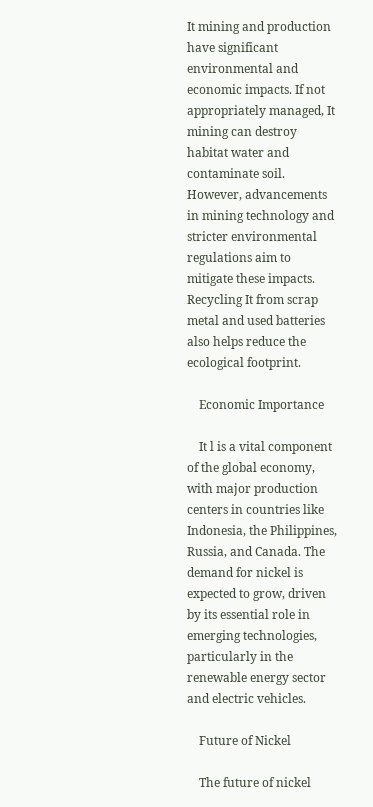It mining and production have significant environmental and economic impacts. If not appropriately managed, It mining can destroy habitat water and contaminate soil. However, advancements in mining technology and stricter environmental regulations aim to mitigate these impacts. Recycling It from scrap metal and used batteries also helps reduce the ecological footprint.

    Economic Importance

    It l is a vital component of the global economy, with major production centers in countries like Indonesia, the Philippines, Russia, and Canada. The demand for nickel is expected to grow, driven by its essential role in emerging technologies, particularly in the renewable energy sector and electric vehicles.

    Future of Nickel

    The future of nickel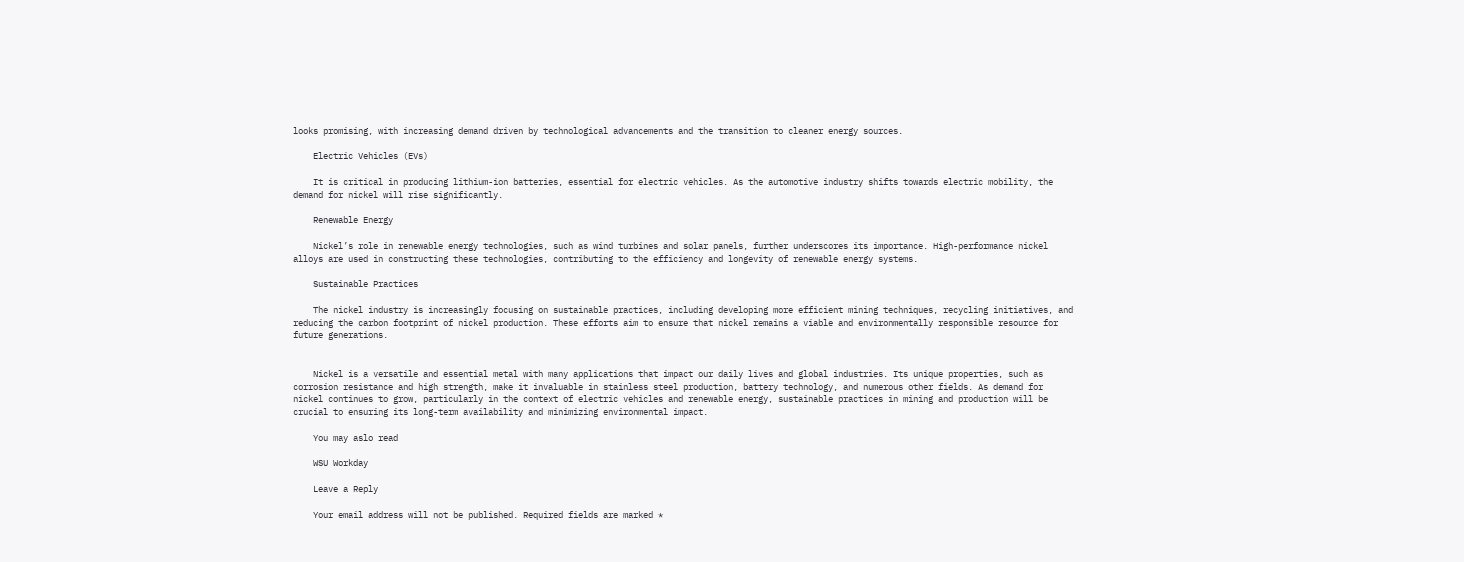looks promising, with increasing demand driven by technological advancements and the transition to cleaner energy sources.

    Electric Vehicles (EVs)

    It is critical in producing lithium-ion batteries, essential for electric vehicles. As the automotive industry shifts towards electric mobility, the demand for nickel will rise significantly.

    Renewable Energy

    Nickel’s role in renewable energy technologies, such as wind turbines and solar panels, further underscores its importance. High-performance nickel alloys are used in constructing these technologies, contributing to the efficiency and longevity of renewable energy systems.

    Sustainable Practices

    The nickel industry is increasingly focusing on sustainable practices, including developing more efficient mining techniques, recycling initiatives, and reducing the carbon footprint of nickel production. These efforts aim to ensure that nickel remains a viable and environmentally responsible resource for future generations.


    Nickel is a versatile and essential metal with many applications that impact our daily lives and global industries. Its unique properties, such as corrosion resistance and high strength, make it invaluable in stainless steel production, battery technology, and numerous other fields. As demand for nickel continues to grow, particularly in the context of electric vehicles and renewable energy, sustainable practices in mining and production will be crucial to ensuring its long-term availability and minimizing environmental impact.

    You may aslo read

    WSU Workday

    Leave a Reply

    Your email address will not be published. Required fields are marked *